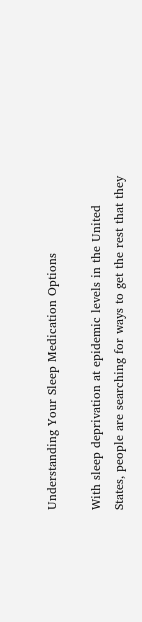Understanding Your Sleep Medication Options

With sleep deprivation at epidemic levels in the United States, people are searching for ways to get the rest that they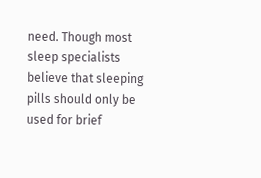need. Though most sleep specialists believe that sleeping pills should only be used for brief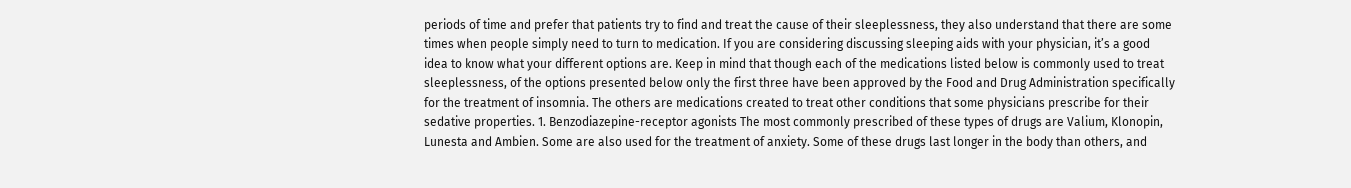periods of time and prefer that patients try to find and treat the cause of their sleeplessness, they also understand that there are some times when people simply need to turn to medication. If you are considering discussing sleeping aids with your physician, it’s a good idea to know what your different options are. Keep in mind that though each of the medications listed below is commonly used to treat sleeplessness, of the options presented below only the first three have been approved by the Food and Drug Administration specifically for the treatment of insomnia. The others are medications created to treat other conditions that some physicians prescribe for their sedative properties. 1. Benzodiazepine-receptor agonists The most commonly prescribed of these types of drugs are Valium, Klonopin, Lunesta and Ambien. Some are also used for the treatment of anxiety. Some of these drugs last longer in the body than others, and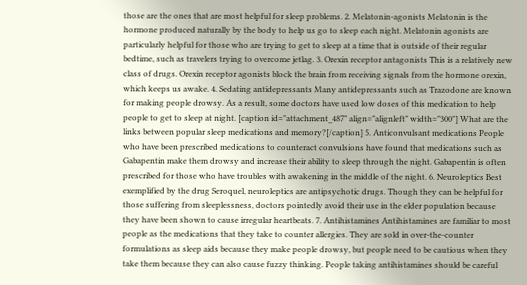those are the ones that are most helpful for sleep problems. 2. Melatonin-agonists Melatonin is the hormone produced naturally by the body to help us go to sleep each night. Melatonin agonists are particularly helpful for those who are trying to get to sleep at a time that is outside of their regular bedtime, such as travelers trying to overcome jetlag. 3. Orexin receptor antagonists This is a relatively new class of drugs. Orexin receptor agonists block the brain from receiving signals from the hormone orexin, which keeps us awake. 4. Sedating antidepressants Many antidepressants such as Trazodone are known for making people drowsy. As a result, some doctors have used low doses of this medication to help people to get to sleep at night. [caption id="attachment_487" align="alignleft" width="300"] What are the links between popular sleep medications and memory?[/caption] 5. Anticonvulsant medications People who have been prescribed medications to counteract convulsions have found that medications such as Gabapentin make them drowsy and increase their ability to sleep through the night. Gabapentin is often prescribed for those who have troubles with awakening in the middle of the night. 6. Neuroleptics Best exemplified by the drug Seroquel, neuroleptics are antipsychotic drugs. Though they can be helpful for those suffering from sleeplessness, doctors pointedly avoid their use in the elder population because they have been shown to cause irregular heartbeats. 7. Antihistamines Antihistamines are familiar to most people as the medications that they take to counter allergies. They are sold in over-the-counter formulations as sleep aids because they make people drowsy, but people need to be cautious when they take them because they can also cause fuzzy thinking. People taking antihistamines should be careful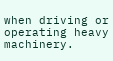when driving or operating heavy machinery.